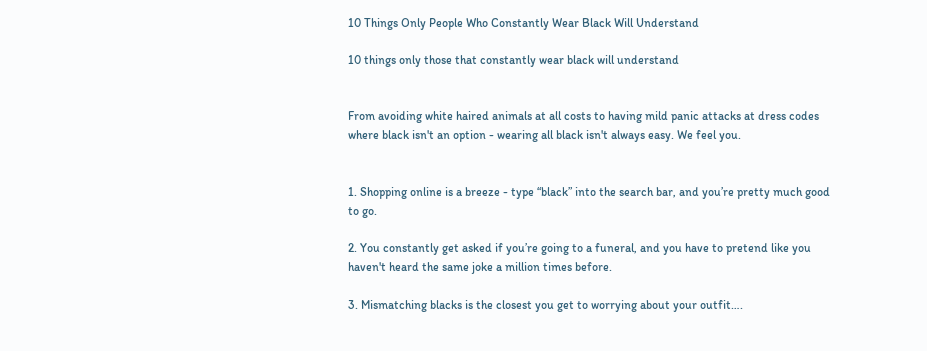10 Things Only People Who Constantly Wear Black Will Understand

10 things only those that constantly wear black will understand


From avoiding white haired animals at all costs to having mild panic attacks at dress codes where black isn't an option - wearing all black isn't always easy. We feel you.


1. Shopping online is a breeze - type “black” into the search bar, and you’re pretty much good to go.

2. You constantly get asked if you’re going to a funeral, and you have to pretend like you haven't heard the same joke a million times before.

3. Mismatching blacks is the closest you get to worrying about your outfit….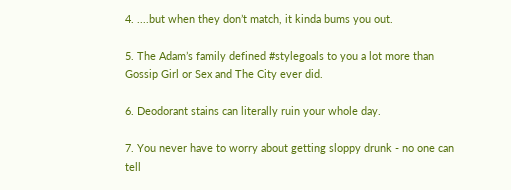4. ....but when they don’t match, it kinda bums you out.

5. The Adam’s family defined #stylegoals to you a lot more than Gossip Girl or Sex and The City ever did.

6. Deodorant stains can literally ruin your whole day.

7. You never have to worry about getting sloppy drunk - no one can tell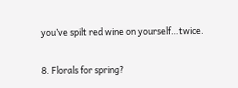you’ve spilt red wine on yourself…twice.

8. Florals for spring?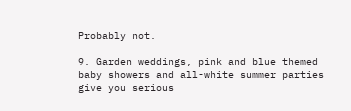Probably not.

9. Garden weddings, pink and blue themed baby showers and all-white summer parties give you serious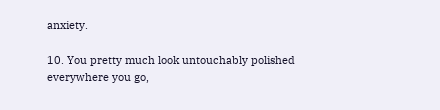anxiety.

10. You pretty much look untouchably polished everywhere you go,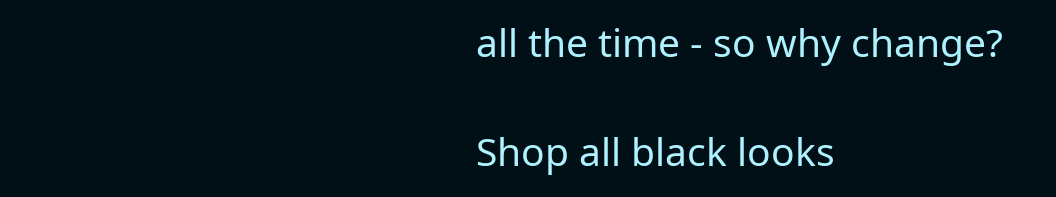all the time - so why change?

Shop all black looks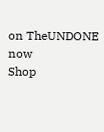on TheUNDONE now
Shop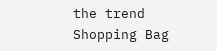the trend
Shopping Bag